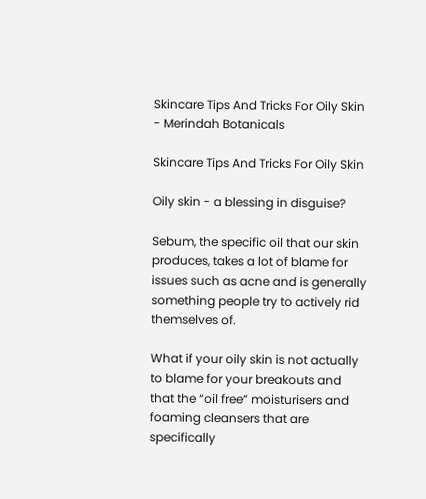Skincare Tips And Tricks For Oily Skin - Merindah Botanicals

Skincare Tips And Tricks For Oily Skin

Oily skin - a blessing in disguise?

Sebum, the specific oil that our skin produces, takes a lot of blame for issues such as acne and is generally something people try to actively rid themselves of.

What if your oily skin is not actually to blame for your breakouts and that the “oil free” moisturisers and foaming cleansers that are specifically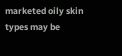marketed oily skin types may be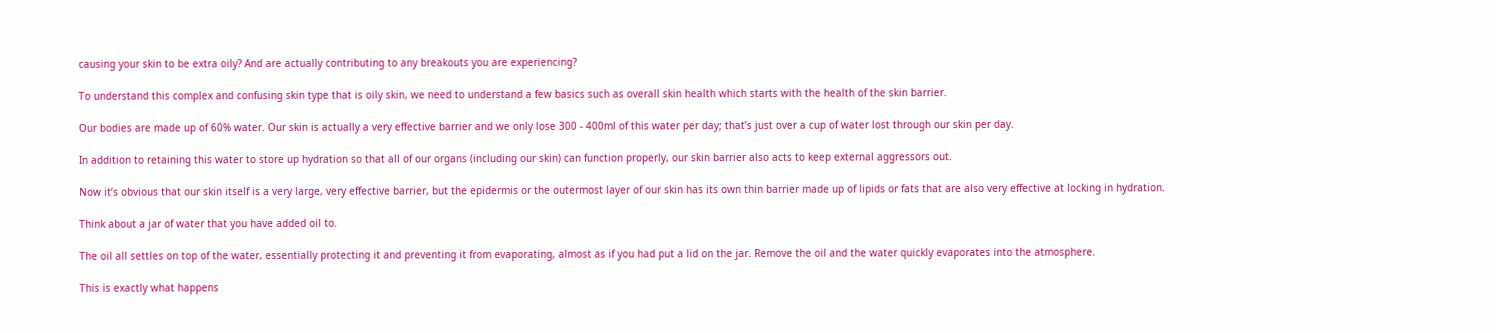causing your skin to be extra oily? And are actually contributing to any breakouts you are experiencing?

To understand this complex and confusing skin type that is oily skin, we need to understand a few basics such as overall skin health which starts with the health of the skin barrier.

Our bodies are made up of 60% water. Our skin is actually a very effective barrier and we only lose 300 - 400ml of this water per day; that’s just over a cup of water lost through our skin per day.

In addition to retaining this water to store up hydration so that all of our organs (including our skin) can function properly, our skin barrier also acts to keep external aggressors out.

Now it’s obvious that our skin itself is a very large, very effective barrier, but the epidermis or the outermost layer of our skin has its own thin barrier made up of lipids or fats that are also very effective at locking in hydration.

Think about a jar of water that you have added oil to.

The oil all settles on top of the water, essentially protecting it and preventing it from evaporating, almost as if you had put a lid on the jar. Remove the oil and the water quickly evaporates into the atmosphere.

This is exactly what happens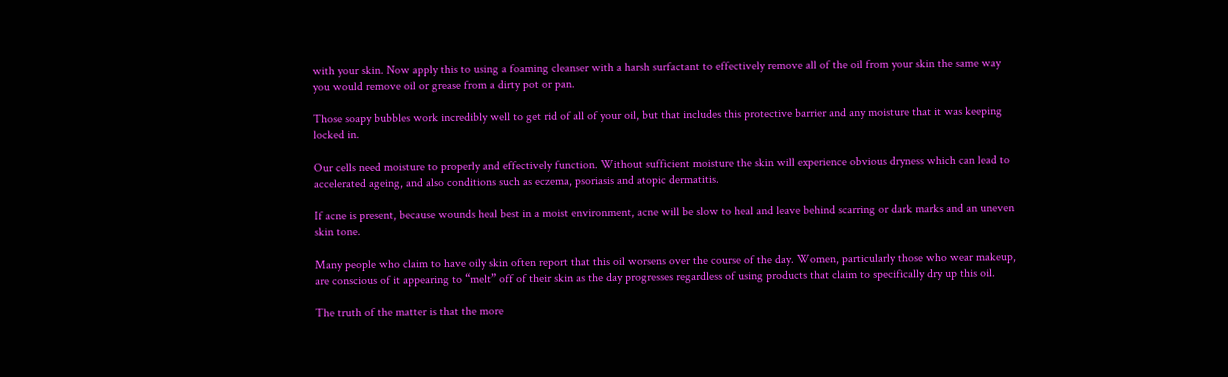with your skin. Now apply this to using a foaming cleanser with a harsh surfactant to effectively remove all of the oil from your skin the same way you would remove oil or grease from a dirty pot or pan.

Those soapy bubbles work incredibly well to get rid of all of your oil, but that includes this protective barrier and any moisture that it was keeping locked in.

Our cells need moisture to properly and effectively function. Without sufficient moisture the skin will experience obvious dryness which can lead to accelerated ageing, and also conditions such as eczema, psoriasis and atopic dermatitis.

If acne is present, because wounds heal best in a moist environment, acne will be slow to heal and leave behind scarring or dark marks and an uneven skin tone.

Many people who claim to have oily skin often report that this oil worsens over the course of the day. Women, particularly those who wear makeup, are conscious of it appearing to “melt” off of their skin as the day progresses regardless of using products that claim to specifically dry up this oil.

The truth of the matter is that the more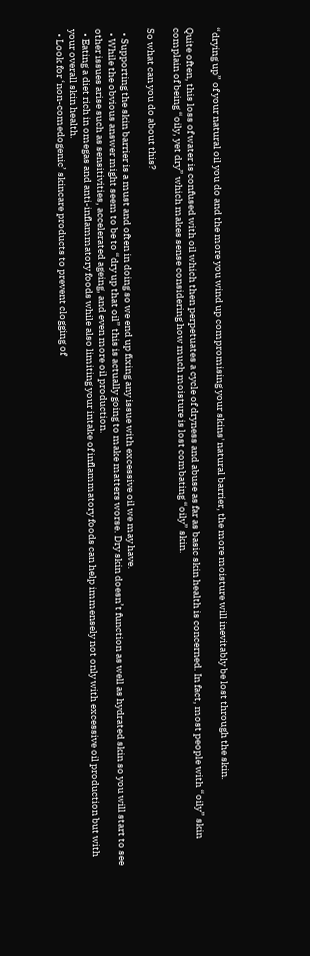“drying up” of your natural oil you do and the more you wind up compromising your skins' natural barrier, the more moisture will inevitably be lost through the skin.

Quite often, this loss of water is confused with oil which then perpetuates a cycle of dryness and abuse as far as basic skin health is concerned. In fact, most people with “oily” skin complain of being “oily, yet dry” which makes sense considering how much moisture is lost combating “oily” skin.

So what can you do about this?

  • Supporting the skin barrier is a must and often in doing so we end up fixing any issue with excessive oil we may have.
  • While the obvious answer might seem to be to “dry up that oil” this is actually going to make matters worse. Dry skin doesn’t function as well as hydrated skin so you will start to see other issues arise such as sensitivities, accelerated ageing, and even more oil production.
  • Eating a diet rich in omegas and anti-inflammatory foods while also limiting your intake of inflammatory foods can help immensely not only with excessive oil production but with your overall skin health.
  • Look for ‘non-comedogenic’ skincare products to prevent clogging of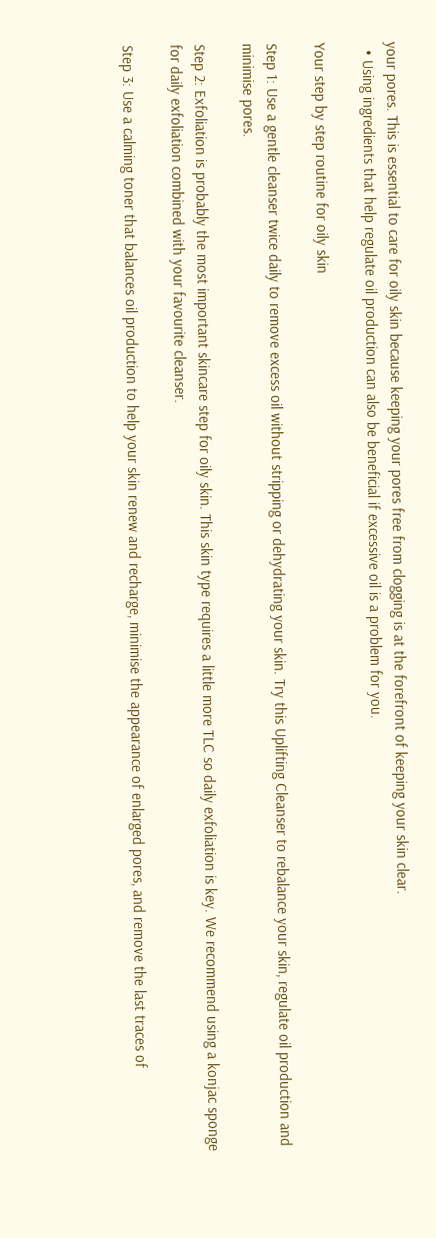your pores. This is essential to care for oily skin because keeping your pores free from clogging is at the forefront of keeping your skin clear.
  • Using ingredients that help regulate oil production can also be beneficial if excessive oil is a problem for you.

Your step by step routine for oily skin

Step 1: Use a gentle cleanser twice daily to remove excess oil without stripping or dehydrating your skin. Try this Uplifting Cleanser to rebalance your skin, regulate oil production and minimise pores.

Step 2: Exfoliation is probably the most important skincare step for oily skin. This skin type requires a little more TLC so daily exfoliation is key. We recommend using a konjac sponge for daily exfoliation combined with your favourite cleanser.

Step 3: Use a calming toner that balances oil production to help your skin renew and recharge, minimise the appearance of enlarged pores, and remove the last traces of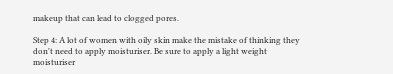makeup that can lead to clogged pores.

Step 4: A lot of women with oily skin make the mistake of thinking they don't need to apply moisturiser. Be sure to apply a light weight moisturiser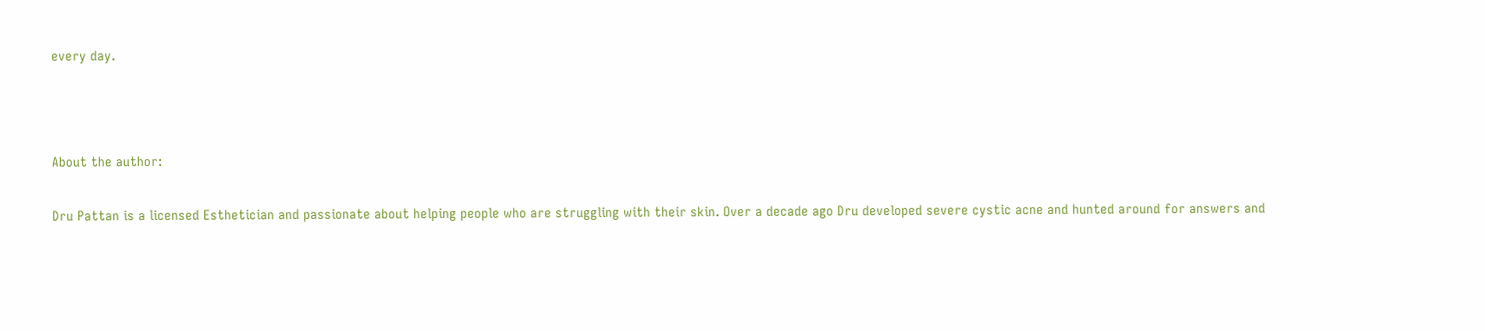every day.



About the author:

Dru Pattan is a licensed Esthetician and passionate about helping people who are struggling with their skin. Over a decade ago Dru developed severe cystic acne and hunted around for answers and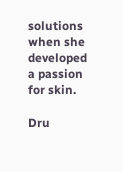solutions when she developed a passion for skin.

Dru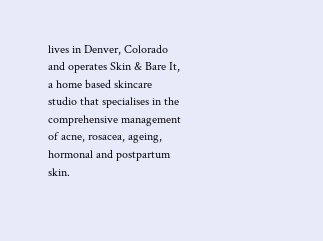lives in Denver, Colorado and operates Skin & Bare It, a home based skincare studio that specialises in the comprehensive management of acne, rosacea, ageing, hormonal and postpartum skin.